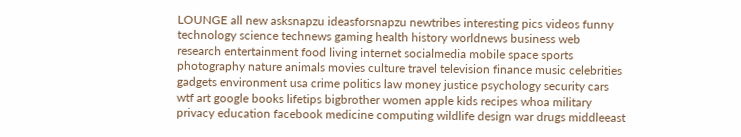LOUNGE all new asksnapzu ideasforsnapzu newtribes interesting pics videos funny technology science technews gaming health history worldnews business web research entertainment food living internet socialmedia mobile space sports photography nature animals movies culture travel television finance music celebrities gadgets environment usa crime politics law money justice psychology security cars wtf art google books lifetips bigbrother women apple kids recipes whoa military privacy education facebook medicine computing wildlife design war drugs middleeast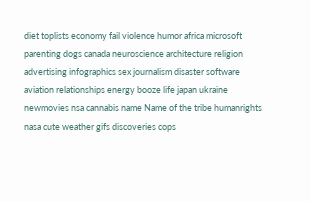diet toplists economy fail violence humor africa microsoft parenting dogs canada neuroscience architecture religion advertising infographics sex journalism disaster software aviation relationships energy booze life japan ukraine newmovies nsa cannabis name Name of the tribe humanrights nasa cute weather gifs discoveries cops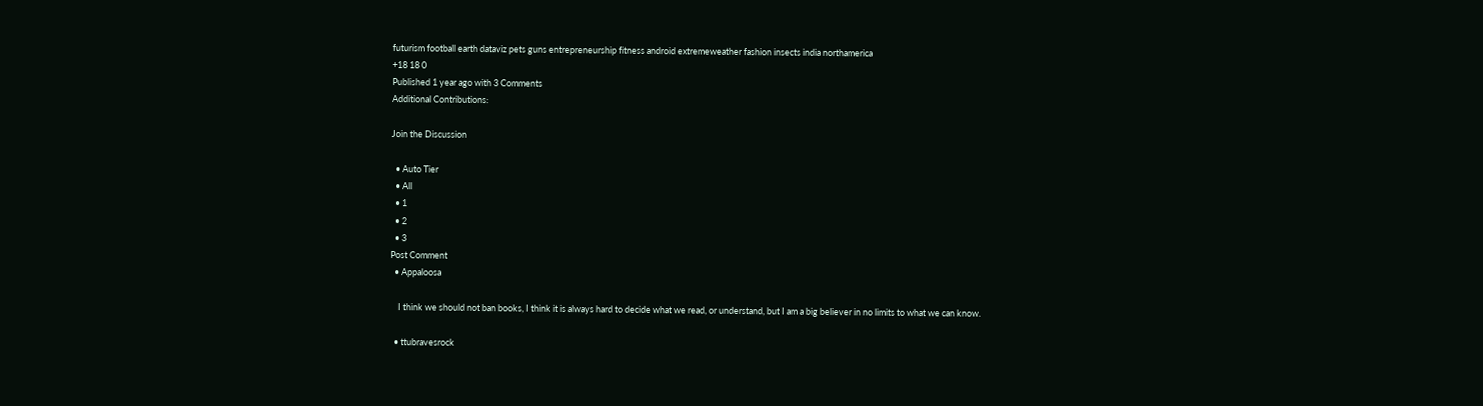futurism football earth dataviz pets guns entrepreneurship fitness android extremeweather fashion insects india northamerica
+18 18 0
Published 1 year ago with 3 Comments
Additional Contributions:

Join the Discussion

  • Auto Tier
  • All
  • 1
  • 2
  • 3
Post Comment
  • Appaloosa

    I think we should not ban books, I think it is always hard to decide what we read, or understand, but I am a big believer in no limits to what we can know.

  • ttubravesrock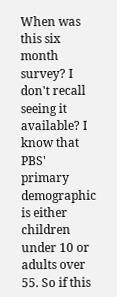When was this six month survey? I don't recall seeing it available? I know that PBS' primary demographic is either children under 10 or adults over 55. So if this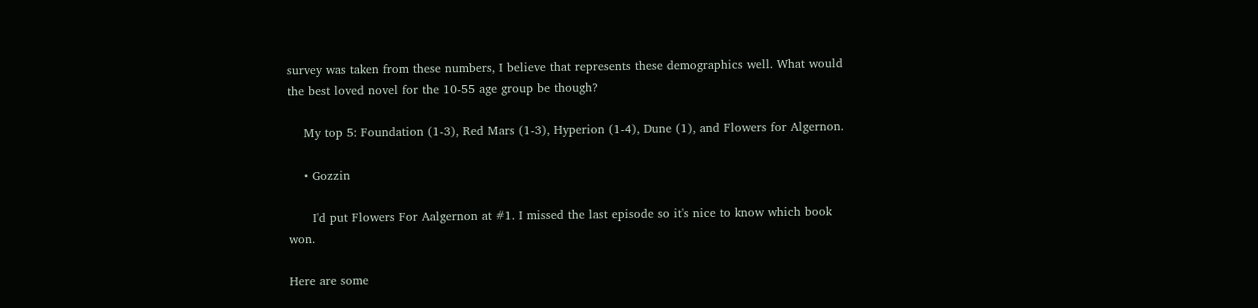survey was taken from these numbers, I believe that represents these demographics well. What would the best loved novel for the 10-55 age group be though?

    My top 5: Foundation (1-3), Red Mars (1-3), Hyperion (1-4), Dune (1), and Flowers for Algernon.

    • Gozzin

      I'd put Flowers For Aalgernon at #1. I missed the last episode so it's nice to know which book won.

Here are some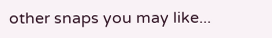other snaps you may like...